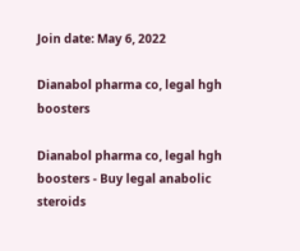Join date: May 6, 2022

Dianabol pharma co, legal hgh boosters

Dianabol pharma co, legal hgh boosters - Buy legal anabolic steroids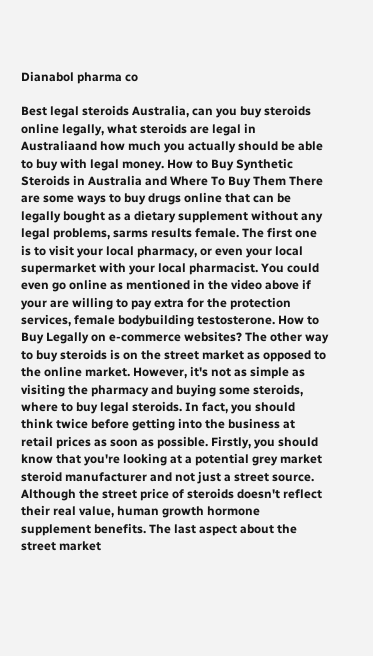Dianabol pharma co

Best legal steroids Australia, can you buy steroids online legally, what steroids are legal in Australiaand how much you actually should be able to buy with legal money. How to Buy Synthetic Steroids in Australia and Where To Buy Them There are some ways to buy drugs online that can be legally bought as a dietary supplement without any legal problems, sarms results female. The first one is to visit your local pharmacy, or even your local supermarket with your local pharmacist. You could even go online as mentioned in the video above if your are willing to pay extra for the protection services, female bodybuilding testosterone. How to Buy Legally on e-commerce websites? The other way to buy steroids is on the street market as opposed to the online market. However, it's not as simple as visiting the pharmacy and buying some steroids, where to buy legal steroids. In fact, you should think twice before getting into the business at retail prices as soon as possible. Firstly, you should know that you're looking at a potential grey market steroid manufacturer and not just a street source. Although the street price of steroids doesn't reflect their real value, human growth hormone supplement benefits. The last aspect about the street market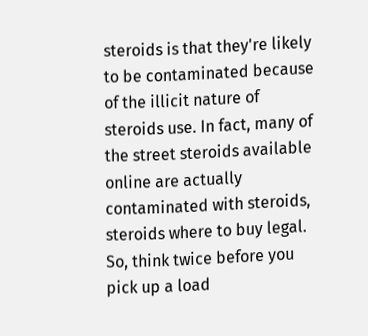steroids is that they're likely to be contaminated because of the illicit nature of steroids use. In fact, many of the street steroids available online are actually contaminated with steroids, steroids where to buy legal. So, think twice before you pick up a load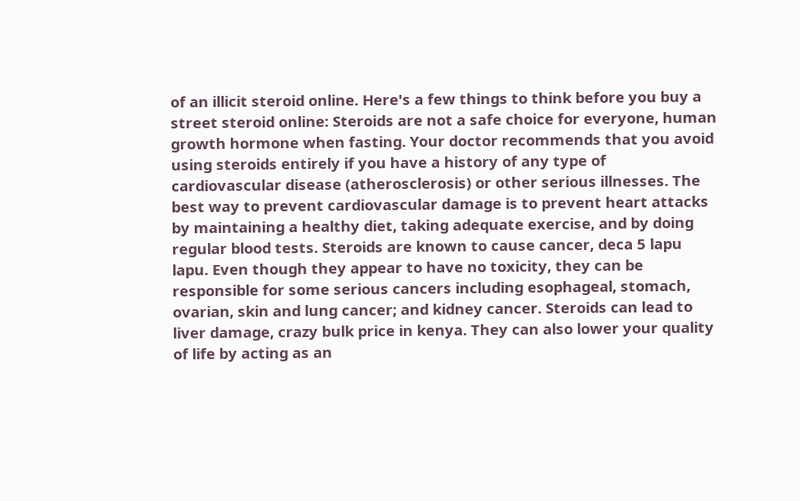of an illicit steroid online. Here's a few things to think before you buy a street steroid online: Steroids are not a safe choice for everyone, human growth hormone when fasting. Your doctor recommends that you avoid using steroids entirely if you have a history of any type of cardiovascular disease (atherosclerosis) or other serious illnesses. The best way to prevent cardiovascular damage is to prevent heart attacks by maintaining a healthy diet, taking adequate exercise, and by doing regular blood tests. Steroids are known to cause cancer, deca 5 lapu lapu. Even though they appear to have no toxicity, they can be responsible for some serious cancers including esophageal, stomach, ovarian, skin and lung cancer; and kidney cancer. Steroids can lead to liver damage, crazy bulk price in kenya. They can also lower your quality of life by acting as an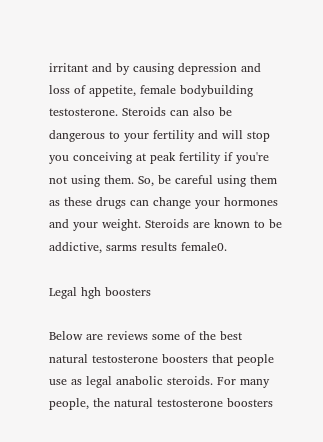irritant and by causing depression and loss of appetite, female bodybuilding testosterone. Steroids can also be dangerous to your fertility and will stop you conceiving at peak fertility if you're not using them. So, be careful using them as these drugs can change your hormones and your weight. Steroids are known to be addictive, sarms results female0.

Legal hgh boosters

Below are reviews some of the best natural testosterone boosters that people use as legal anabolic steroids. For many people, the natural testosterone boosters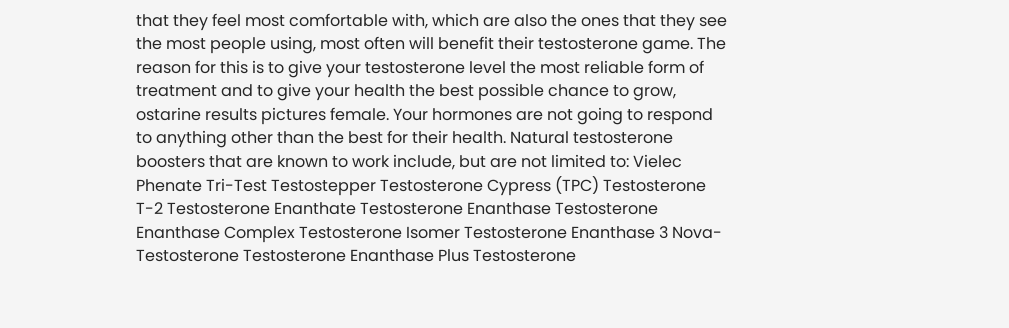that they feel most comfortable with, which are also the ones that they see the most people using, most often will benefit their testosterone game. The reason for this is to give your testosterone level the most reliable form of treatment and to give your health the best possible chance to grow, ostarine results pictures female. Your hormones are not going to respond to anything other than the best for their health. Natural testosterone boosters that are known to work include, but are not limited to: Vielec Phenate Tri-Test Testostepper Testosterone Cypress (TPC) Testosterone T-2 Testosterone Enanthate Testosterone Enanthase Testosterone Enanthase Complex Testosterone Isomer Testosterone Enanthase 3 Nova-Testosterone Testosterone Enanthase Plus Testosterone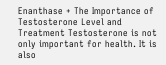Enanthase + The Importance of Testosterone Level and Treatment Testosterone is not only important for health. It is also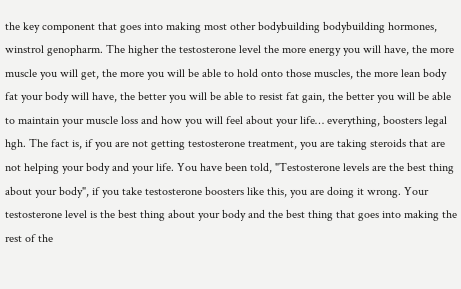the key component that goes into making most other bodybuilding bodybuilding hormones, winstrol genopharm. The higher the testosterone level the more energy you will have, the more muscle you will get, the more you will be able to hold onto those muscles, the more lean body fat your body will have, the better you will be able to resist fat gain, the better you will be able to maintain your muscle loss and how you will feel about your life… everything, boosters legal hgh. The fact is, if you are not getting testosterone treatment, you are taking steroids that are not helping your body and your life. You have been told, "Testosterone levels are the best thing about your body", if you take testosterone boosters like this, you are doing it wrong. Your testosterone level is the best thing about your body and the best thing that goes into making the rest of the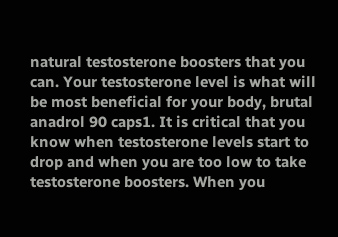natural testosterone boosters that you can. Your testosterone level is what will be most beneficial for your body, brutal anadrol 90 caps1. It is critical that you know when testosterone levels start to drop and when you are too low to take testosterone boosters. When you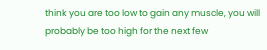think you are too low to gain any muscle, you will probably be too high for the next few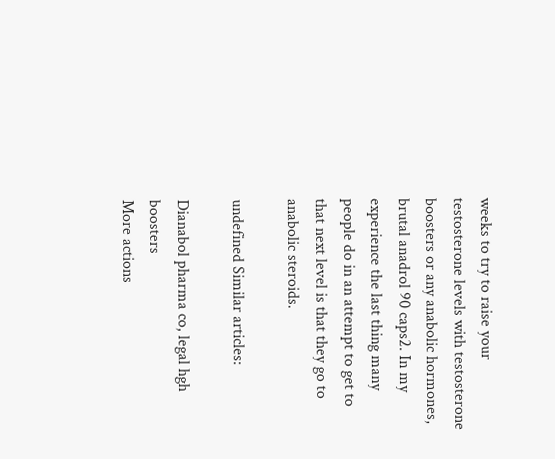weeks to try to raise your testosterone levels with testosterone boosters or any anabolic hormones, brutal anadrol 90 caps2. In my experience the last thing many people do in an attempt to get to that next level is that they go to anabolic steroids.

undefined Similar articles:

Dianabol pharma co, legal hgh boosters
More actions